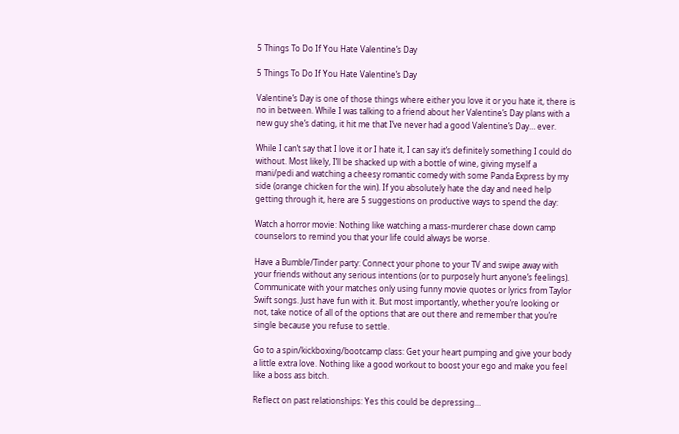5 Things To Do If You Hate Valentine’s Day

5 Things To Do If You Hate Valentine’s Day

Valentine’s Day is one of those things where either you love it or you hate it, there is no in between. While I was talking to a friend about her Valentine’s Day plans with a new guy she’s dating, it hit me that I’ve never had a good Valentine’s Day… ever.

While I can’t say that I love it or I hate it, I can say it’s definitely something I could do without. Most likely, I’ll be shacked up with a bottle of wine, giving myself a mani/pedi and watching a cheesy romantic comedy with some Panda Express by my side (orange chicken for the win). If you absolutely hate the day and need help getting through it, here are 5 suggestions on productive ways to spend the day:

Watch a horror movie: Nothing like watching a mass-murderer chase down camp counselors to remind you that your life could always be worse.

Have a Bumble/Tinder party: Connect your phone to your TV and swipe away with your friends without any serious intentions (or to purposely hurt anyone’s feelings). Communicate with your matches only using funny movie quotes or lyrics from Taylor Swift songs. Just have fun with it. But most importantly, whether you’re looking or not, take notice of all of the options that are out there and remember that you’re single because you refuse to settle.

Go to a spin/kickboxing/bootcamp class: Get your heart pumping and give your body a little extra love. Nothing like a good workout to boost your ego and make you feel like a boss ass bitch.

Reflect on past relationships: Yes this could be depressing…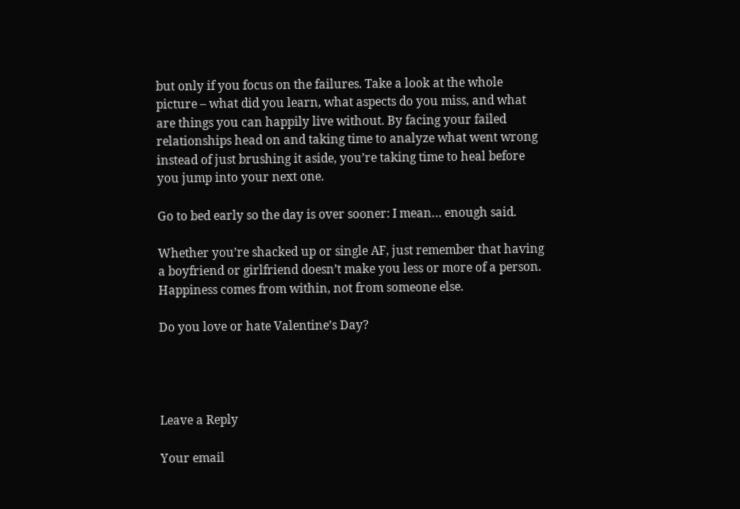but only if you focus on the failures. Take a look at the whole picture – what did you learn, what aspects do you miss, and what are things you can happily live without. By facing your failed relationships head on and taking time to analyze what went wrong instead of just brushing it aside, you’re taking time to heal before you jump into your next one.

Go to bed early so the day is over sooner: I mean… enough said.

Whether you’re shacked up or single AF, just remember that having a boyfriend or girlfriend doesn’t make you less or more of a person. Happiness comes from within, not from someone else.

Do you love or hate Valentine’s Day?




Leave a Reply

Your email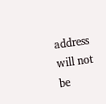address will not be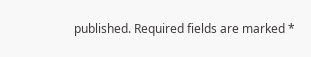published. Required fields are marked *